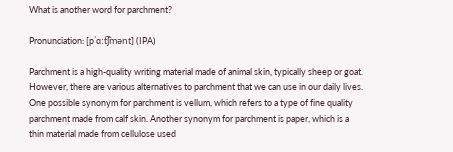What is another word for parchment?

Pronunciation: [pˈɑːt͡ʃmənt] (IPA)

Parchment is a high-quality writing material made of animal skin, typically sheep or goat. However, there are various alternatives to parchment that we can use in our daily lives. One possible synonym for parchment is vellum, which refers to a type of fine quality parchment made from calf skin. Another synonym for parchment is paper, which is a thin material made from cellulose used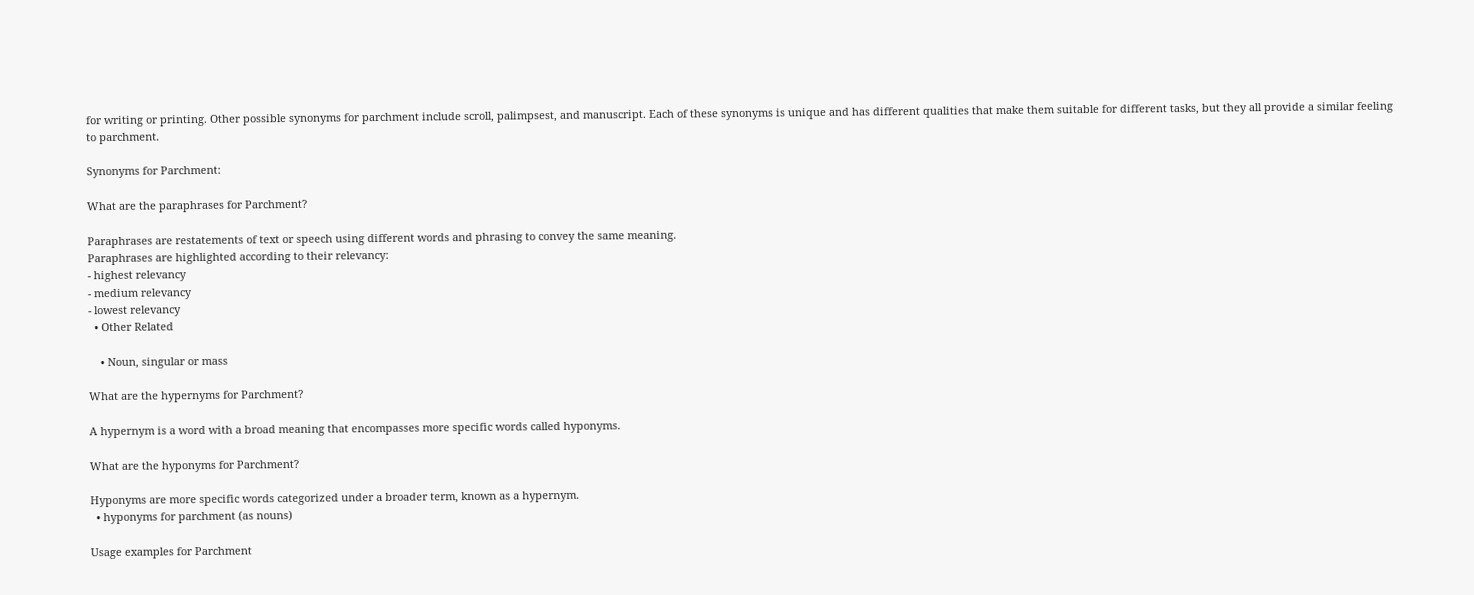for writing or printing. Other possible synonyms for parchment include scroll, palimpsest, and manuscript. Each of these synonyms is unique and has different qualities that make them suitable for different tasks, but they all provide a similar feeling to parchment.

Synonyms for Parchment:

What are the paraphrases for Parchment?

Paraphrases are restatements of text or speech using different words and phrasing to convey the same meaning.
Paraphrases are highlighted according to their relevancy:
- highest relevancy
- medium relevancy
- lowest relevancy
  • Other Related

    • Noun, singular or mass

What are the hypernyms for Parchment?

A hypernym is a word with a broad meaning that encompasses more specific words called hyponyms.

What are the hyponyms for Parchment?

Hyponyms are more specific words categorized under a broader term, known as a hypernym.
  • hyponyms for parchment (as nouns)

Usage examples for Parchment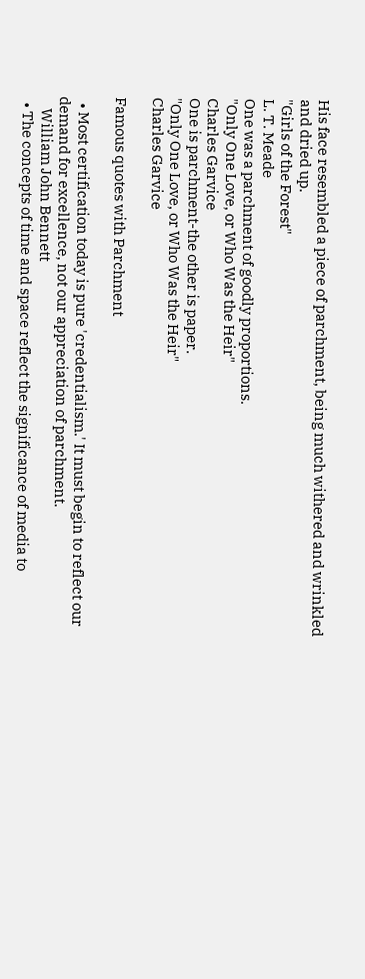His face resembled a piece of parchment, being much withered and wrinkled and dried up.
"Girls of the Forest"
L. T. Meade
One was a parchment of goodly proportions.
"Only One Love, or Who Was the Heir"
Charles Garvice
One is parchment-the other is paper.
"Only One Love, or Who Was the Heir"
Charles Garvice

Famous quotes with Parchment

  • Most certification today is pure 'credentialism.' It must begin to reflect our demand for excellence, not our appreciation of parchment.
    William John Bennett
  • The concepts of time and space reflect the significance of media to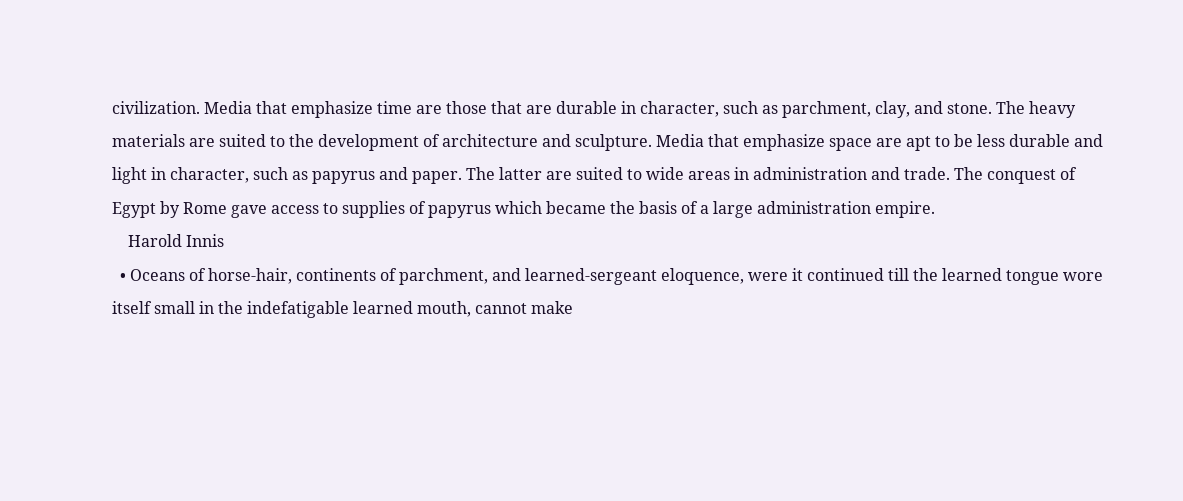civilization. Media that emphasize time are those that are durable in character, such as parchment, clay, and stone. The heavy materials are suited to the development of architecture and sculpture. Media that emphasize space are apt to be less durable and light in character, such as papyrus and paper. The latter are suited to wide areas in administration and trade. The conquest of Egypt by Rome gave access to supplies of papyrus which became the basis of a large administration empire.
    Harold Innis
  • Oceans of horse-hair, continents of parchment, and learned-sergeant eloquence, were it continued till the learned tongue wore itself small in the indefatigable learned mouth, cannot make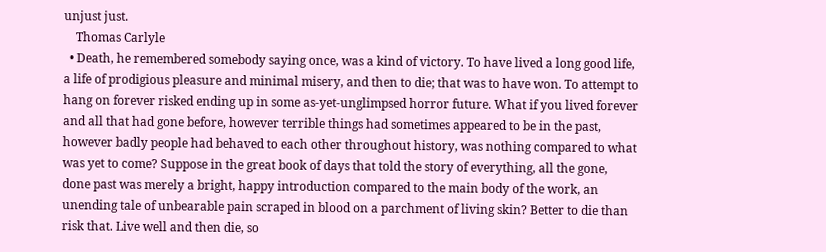unjust just.
    Thomas Carlyle
  • Death, he remembered somebody saying once, was a kind of victory. To have lived a long good life, a life of prodigious pleasure and minimal misery, and then to die; that was to have won. To attempt to hang on forever risked ending up in some as-yet-unglimpsed horror future. What if you lived forever and all that had gone before, however terrible things had sometimes appeared to be in the past, however badly people had behaved to each other throughout history, was nothing compared to what was yet to come? Suppose in the great book of days that told the story of everything, all the gone, done past was merely a bright, happy introduction compared to the main body of the work, an unending tale of unbearable pain scraped in blood on a parchment of living skin? Better to die than risk that. Live well and then die, so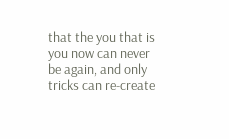that the you that is you now can never be again, and only tricks can re-create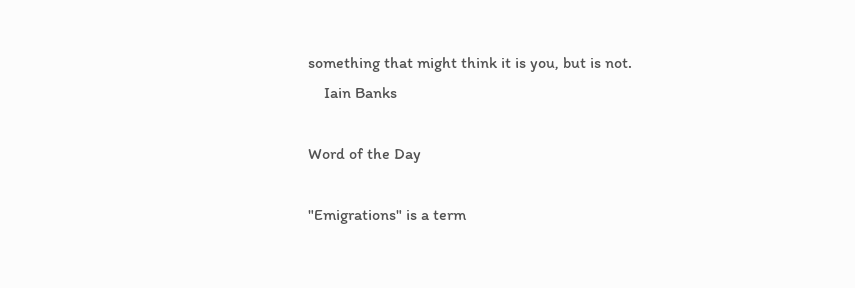something that might think it is you, but is not.
    Iain Banks

Word of the Day

"Emigrations" is a term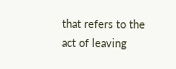that refers to the act of leaving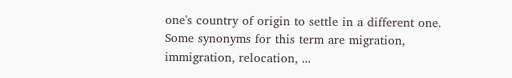one's country of origin to settle in a different one. Some synonyms for this term are migration, immigration, relocation, ...